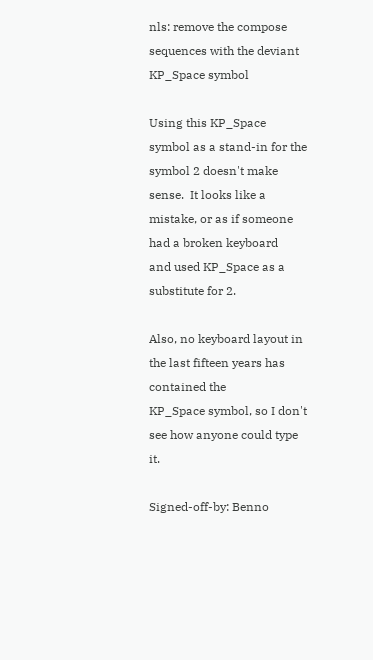nls: remove the compose sequences with the deviant KP_Space symbol

Using this KP_Space symbol as a stand-in for the symbol 2 doesn't make
sense.  It looks like a mistake, or as if someone had a broken keyboard
and used KP_Space as a substitute for 2.

Also, no keyboard layout in the last fifteen years has contained the
KP_Space symbol, so I don't see how anyone could type it.

Signed-off-by: Benno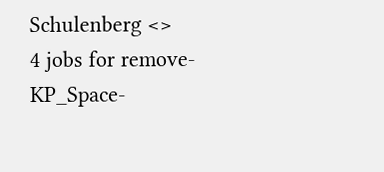Schulenberg <>
4 jobs for remove-KP_Space-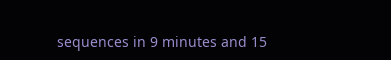sequences in 9 minutes and 15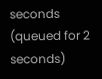seconds (queued for 2 seconds)